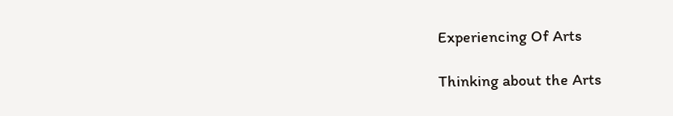Experiencing Of Arts

Thinking about the Arts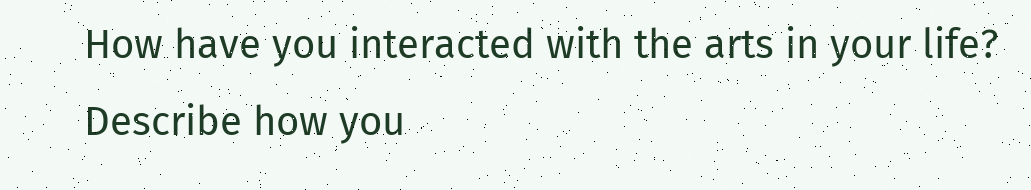How have you interacted with the arts in your life? Describe how you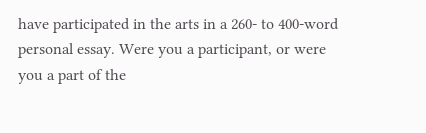have participated in the arts in a 260- to 400-word personal essay. Were you a participant, or were you a part of the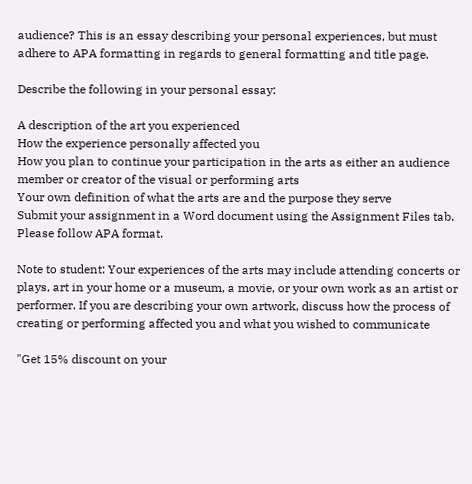audience? This is an essay describing your personal experiences, but must adhere to APA formatting in regards to general formatting and title page.

Describe the following in your personal essay:

A description of the art you experienced
How the experience personally affected you
How you plan to continue your participation in the arts as either an audience member or creator of the visual or performing arts
Your own definition of what the arts are and the purpose they serve
Submit your assignment in a Word document using the Assignment Files tab. Please follow APA format.

Note to student: Your experiences of the arts may include attending concerts or plays, art in your home or a museum, a movie, or your own work as an artist or performer. If you are describing your own artwork, discuss how the process of creating or performing affected you and what you wished to communicate

"Get 15% discount on your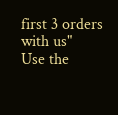first 3 orders with us"
Use the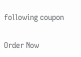following coupon

Order Now